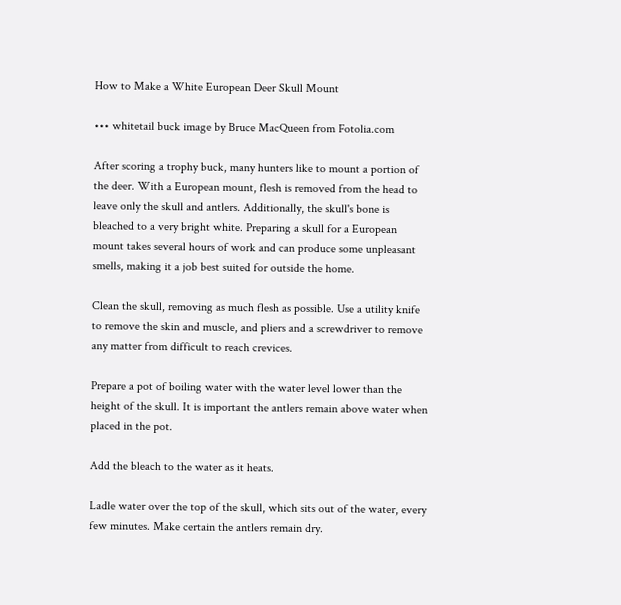How to Make a White European Deer Skull Mount

••• whitetail buck image by Bruce MacQueen from Fotolia.com

After scoring a trophy buck, many hunters like to mount a portion of the deer. With a European mount, flesh is removed from the head to leave only the skull and antlers. Additionally, the skull's bone is bleached to a very bright white. Preparing a skull for a European mount takes several hours of work and can produce some unpleasant smells, making it a job best suited for outside the home.

Clean the skull, removing as much flesh as possible. Use a utility knife to remove the skin and muscle, and pliers and a screwdriver to remove any matter from difficult to reach crevices.

Prepare a pot of boiling water with the water level lower than the height of the skull. It is important the antlers remain above water when placed in the pot.

Add the bleach to the water as it heats.

Ladle water over the top of the skull, which sits out of the water, every few minutes. Make certain the antlers remain dry.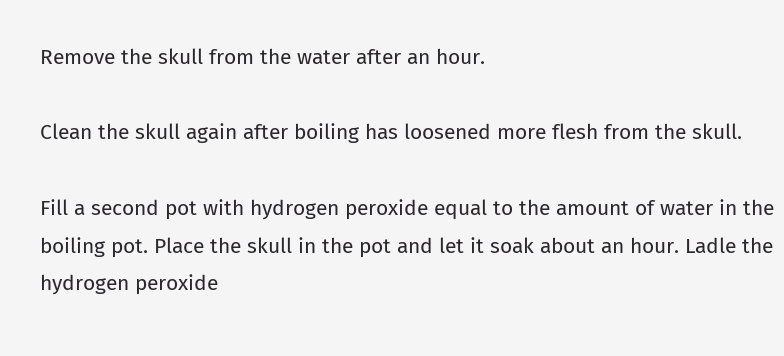Remove the skull from the water after an hour.

Clean the skull again after boiling has loosened more flesh from the skull.

Fill a second pot with hydrogen peroxide equal to the amount of water in the boiling pot. Place the skull in the pot and let it soak about an hour. Ladle the hydrogen peroxide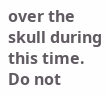over the skull during this time. Do not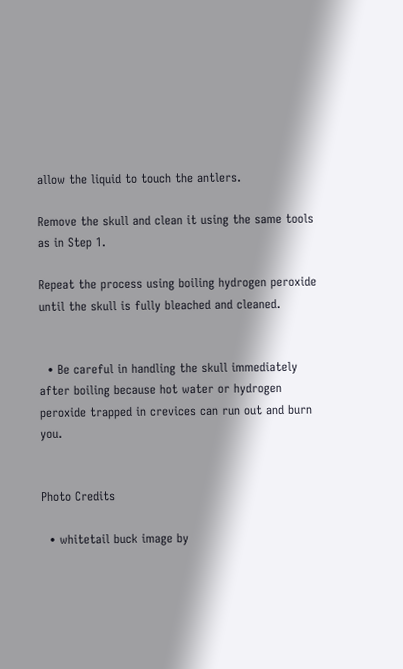allow the liquid to touch the antlers.

Remove the skull and clean it using the same tools as in Step 1.

Repeat the process using boiling hydrogen peroxide until the skull is fully bleached and cleaned.


  • Be careful in handling the skull immediately after boiling because hot water or hydrogen peroxide trapped in crevices can run out and burn you.


Photo Credits

  • whitetail buck image by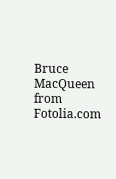Bruce MacQueen from Fotolia.com